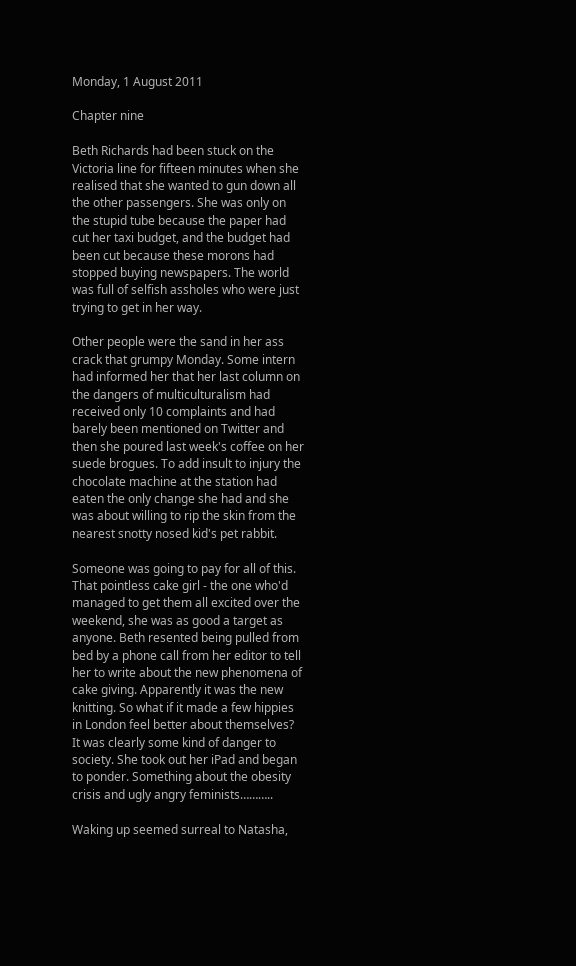Monday, 1 August 2011

Chapter nine

Beth Richards had been stuck on the Victoria line for fifteen minutes when she realised that she wanted to gun down all the other passengers. She was only on the stupid tube because the paper had cut her taxi budget, and the budget had been cut because these morons had stopped buying newspapers. The world was full of selfish assholes who were just trying to get in her way.

Other people were the sand in her ass crack that grumpy Monday. Some intern had informed her that her last column on the dangers of multiculturalism had received only 10 complaints and had barely been mentioned on Twitter and then she poured last week's coffee on her suede brogues. To add insult to injury the chocolate machine at the station had eaten the only change she had and she was about willing to rip the skin from the nearest snotty nosed kid's pet rabbit.

Someone was going to pay for all of this. That pointless cake girl - the one who'd managed to get them all excited over the weekend, she was as good a target as anyone. Beth resented being pulled from bed by a phone call from her editor to tell her to write about the new phenomena of cake giving. Apparently it was the new knitting. So what if it made a few hippies in London feel better about themselves? It was clearly some kind of danger to society. She took out her iPad and began to ponder. Something about the obesity crisis and ugly angry feminists………..

Waking up seemed surreal to Natasha,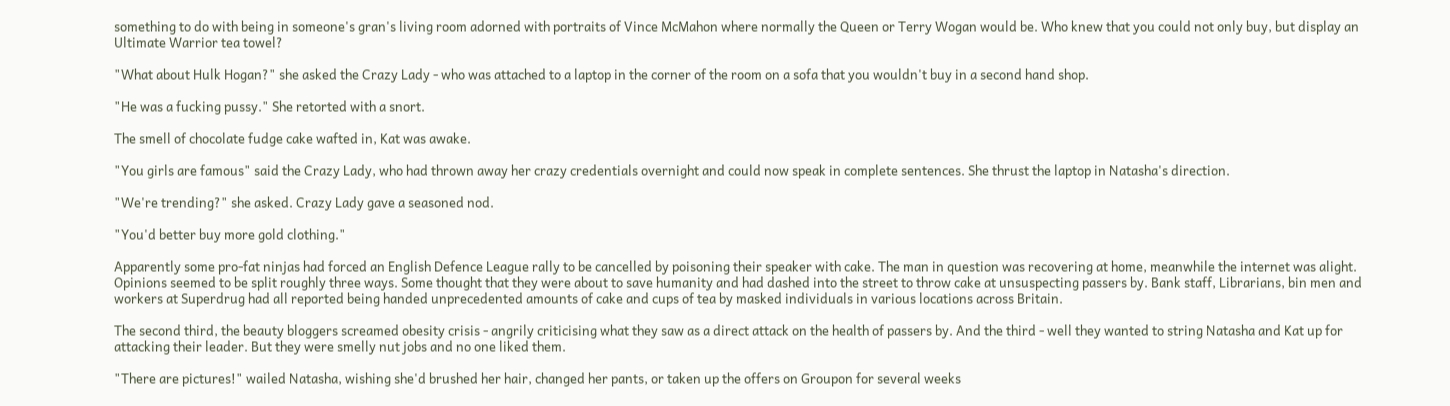something to do with being in someone's gran's living room adorned with portraits of Vince McMahon where normally the Queen or Terry Wogan would be. Who knew that you could not only buy, but display an Ultimate Warrior tea towel?

"What about Hulk Hogan?" she asked the Crazy Lady - who was attached to a laptop in the corner of the room on a sofa that you wouldn't buy in a second hand shop.

"He was a fucking pussy." She retorted with a snort.

The smell of chocolate fudge cake wafted in, Kat was awake.

"You girls are famous" said the Crazy Lady, who had thrown away her crazy credentials overnight and could now speak in complete sentences. She thrust the laptop in Natasha's direction.

"We're trending?" she asked. Crazy Lady gave a seasoned nod.

"You'd better buy more gold clothing."

Apparently some pro-fat ninjas had forced an English Defence League rally to be cancelled by poisoning their speaker with cake. The man in question was recovering at home, meanwhile the internet was alight. Opinions seemed to be split roughly three ways. Some thought that they were about to save humanity and had dashed into the street to throw cake at unsuspecting passers by. Bank staff, Librarians, bin men and workers at Superdrug had all reported being handed unprecedented amounts of cake and cups of tea by masked individuals in various locations across Britain.

The second third, the beauty bloggers screamed obesity crisis - angrily criticising what they saw as a direct attack on the health of passers by. And the third - well they wanted to string Natasha and Kat up for attacking their leader. But they were smelly nut jobs and no one liked them.

"There are pictures!" wailed Natasha, wishing she'd brushed her hair, changed her pants, or taken up the offers on Groupon for several weeks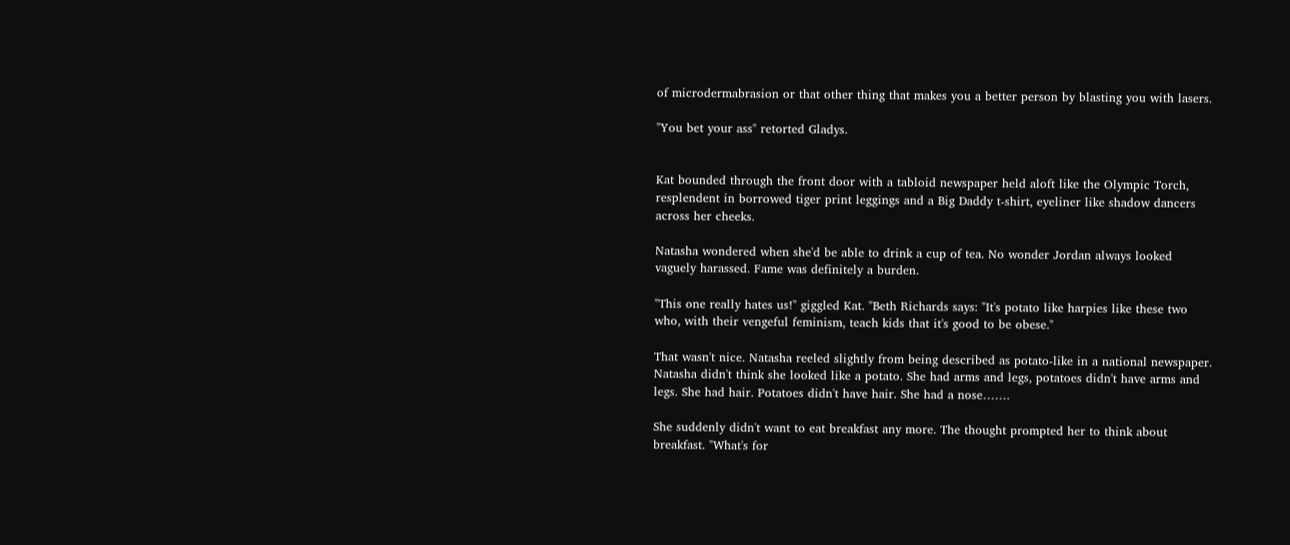of microdermabrasion or that other thing that makes you a better person by blasting you with lasers.

"You bet your ass" retorted Gladys.


Kat bounded through the front door with a tabloid newspaper held aloft like the Olympic Torch, resplendent in borrowed tiger print leggings and a Big Daddy t-shirt, eyeliner like shadow dancers across her cheeks.

Natasha wondered when she'd be able to drink a cup of tea. No wonder Jordan always looked vaguely harassed. Fame was definitely a burden.

"This one really hates us!" giggled Kat. "Beth Richards says: "It's potato like harpies like these two who, with their vengeful feminism, teach kids that it's good to be obese."

That wasn't nice. Natasha reeled slightly from being described as potato-like in a national newspaper. Natasha didn't think she looked like a potato. She had arms and legs, potatoes didn't have arms and legs. She had hair. Potatoes didn't have hair. She had a nose…….

She suddenly didn't want to eat breakfast any more. The thought prompted her to think about breakfast. "What's for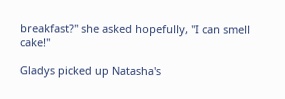breakfast?" she asked hopefully, "I can smell cake!"

Gladys picked up Natasha's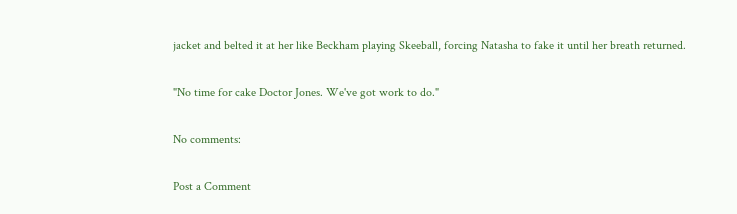jacket and belted it at her like Beckham playing Skeeball, forcing Natasha to fake it until her breath returned.

"No time for cake Doctor Jones. We've got work to do."

No comments:

Post a Comment